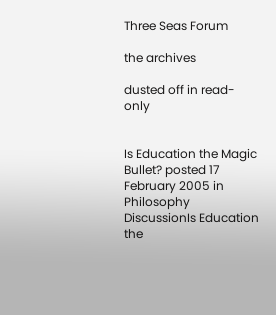Three Seas Forum

the archives

dusted off in read-only


Is Education the Magic Bullet? posted 17 February 2005 in Philosophy DiscussionIs Education the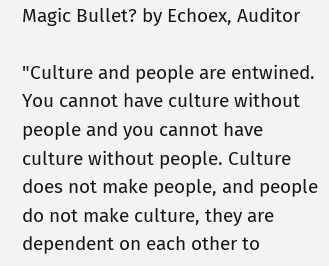Magic Bullet? by Echoex, Auditor

"Culture and people are entwined. You cannot have culture without people and you cannot have culture without people. Culture does not make people, and people do not make culture, they are dependent on each other to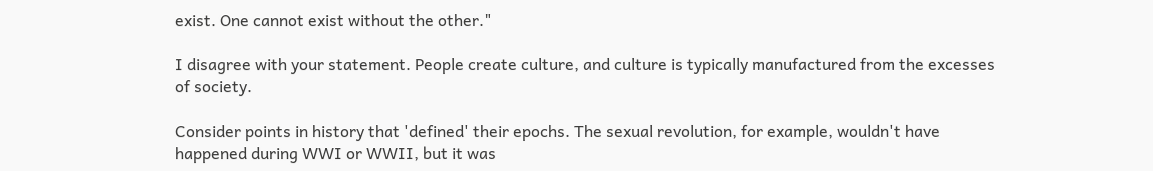exist. One cannot exist without the other."

I disagree with your statement. People create culture, and culture is typically manufactured from the excesses of society.

Consider points in history that 'defined' their epochs. The sexual revolution, for example, wouldn't have happened during WWI or WWII, but it was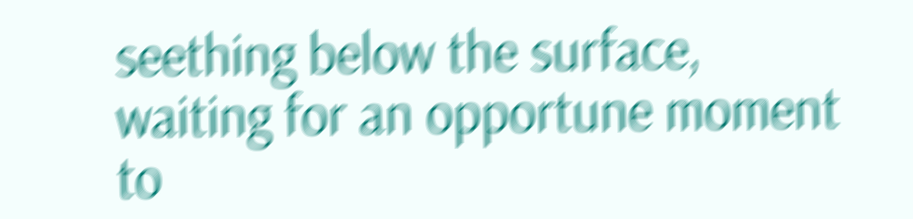seething below the surface, waiting for an opportune moment to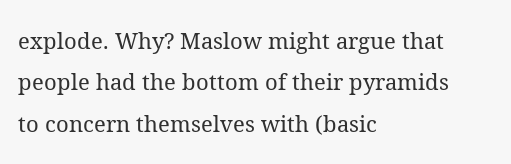explode. Why? Maslow might argue that people had the bottom of their pyramids to concern themselves with (basic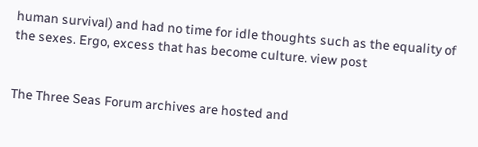human survival) and had no time for idle thoughts such as the equality of the sexes. Ergo, excess that has become culture. view post


The Three Seas Forum archives are hosted and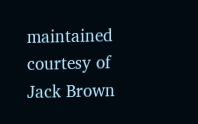maintained courtesy of Jack Brown